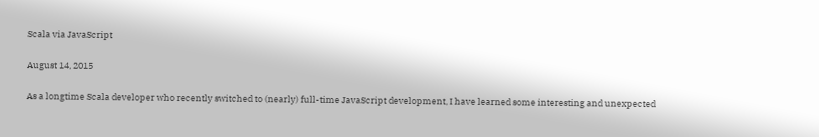Scala via JavaScript

August 14, 2015

As a longtime Scala developer who recently switched to (nearly) full-time JavaScript development, I have learned some interesting and unexpected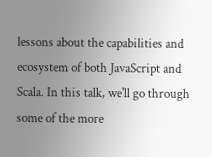lessons about the capabilities and ecosystem of both JavaScript and Scala. In this talk, we'll go through some of the more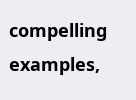compelling examples,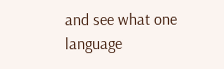and see what one language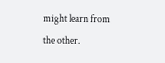might learn from the other.